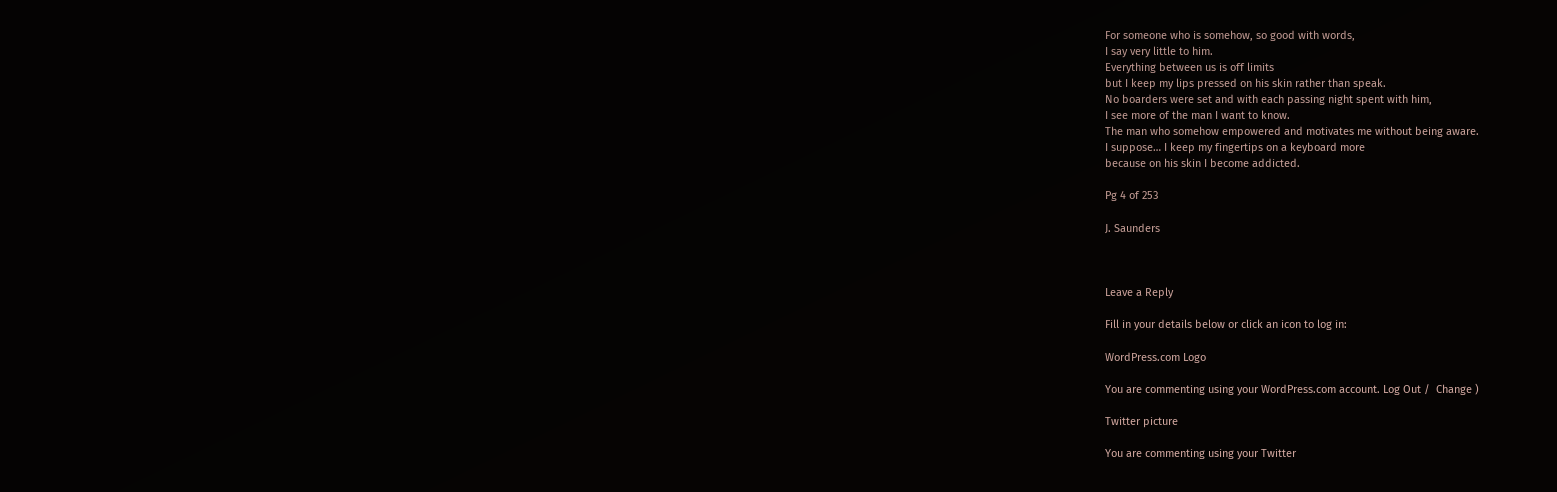For someone who is somehow, so good with words,
I say very little to him.
Everything between us is off limits
but I keep my lips pressed on his skin rather than speak.
No boarders were set and with each passing night spent with him,
I see more of the man I want to know.
The man who somehow empowered and motivates me without being aware.
I suppose… I keep my fingertips on a keyboard more
because on his skin I become addicted.

Pg 4 of 253

J. Saunders



Leave a Reply

Fill in your details below or click an icon to log in:

WordPress.com Logo

You are commenting using your WordPress.com account. Log Out /  Change )

Twitter picture

You are commenting using your Twitter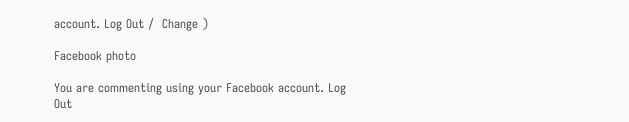account. Log Out /  Change )

Facebook photo

You are commenting using your Facebook account. Log Out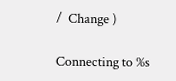/  Change )

Connecting to %s